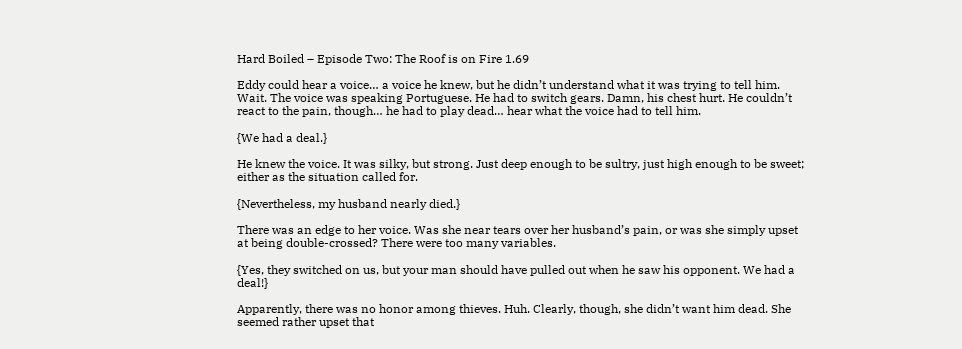Hard Boiled – Episode Two: The Roof is on Fire 1.69

Eddy could hear a voice… a voice he knew, but he didn’t understand what it was trying to tell him. Wait. The voice was speaking Portuguese. He had to switch gears. Damn, his chest hurt. He couldn’t react to the pain, though… he had to play dead… hear what the voice had to tell him.

{We had a deal.}

He knew the voice. It was silky, but strong. Just deep enough to be sultry, just high enough to be sweet; either as the situation called for.

{Nevertheless, my husband nearly died.}

There was an edge to her voice. Was she near tears over her husband’s pain, or was she simply upset at being double-crossed? There were too many variables.

{Yes, they switched on us, but your man should have pulled out when he saw his opponent. We had a deal!}

Apparently, there was no honor among thieves. Huh. Clearly, though, she didn’t want him dead. She seemed rather upset that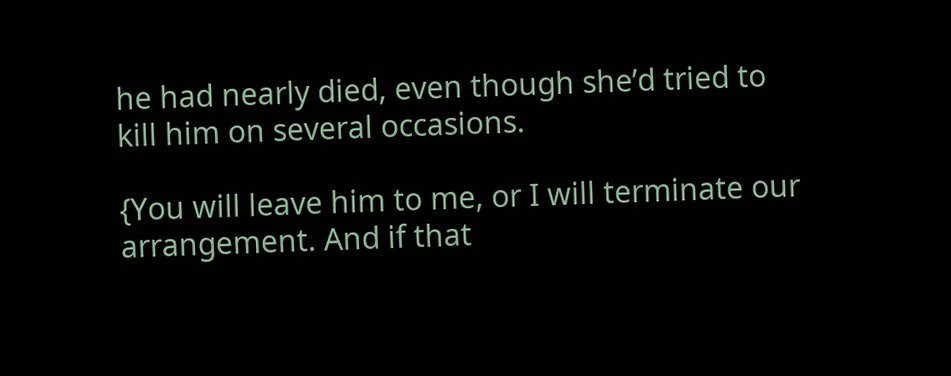he had nearly died, even though she’d tried to kill him on several occasions.

{You will leave him to me, or I will terminate our arrangement. And if that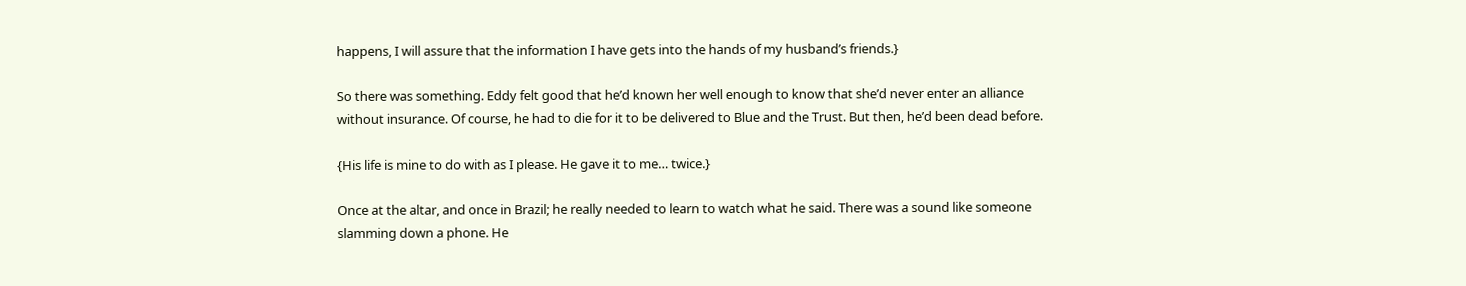happens, I will assure that the information I have gets into the hands of my husband’s friends.}

So there was something. Eddy felt good that he’d known her well enough to know that she’d never enter an alliance without insurance. Of course, he had to die for it to be delivered to Blue and the Trust. But then, he’d been dead before.

{His life is mine to do with as I please. He gave it to me… twice.}

Once at the altar, and once in Brazil; he really needed to learn to watch what he said. There was a sound like someone slamming down a phone. He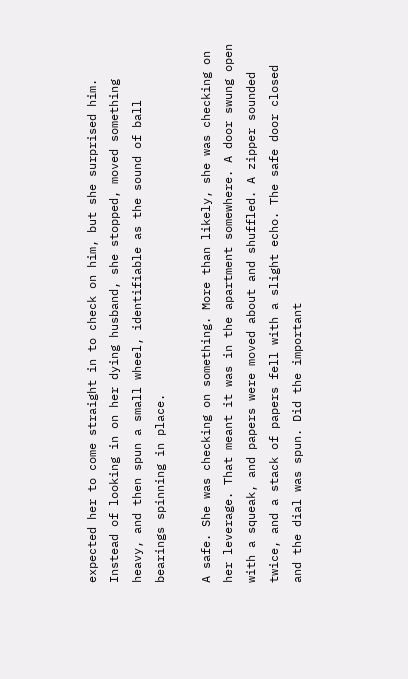expected her to come straight in to check on him, but she surprised him. Instead of looking in on her dying husband, she stopped, moved something heavy, and then spun a small wheel, identifiable as the sound of ball bearings spinning in place.

A safe. She was checking on something. More than likely, she was checking on her leverage. That meant it was in the apartment somewhere. A door swung open with a squeak, and papers were moved about and shuffled. A zipper sounded twice, and a stack of papers fell with a slight echo. The safe door closed and the dial was spun. Did the important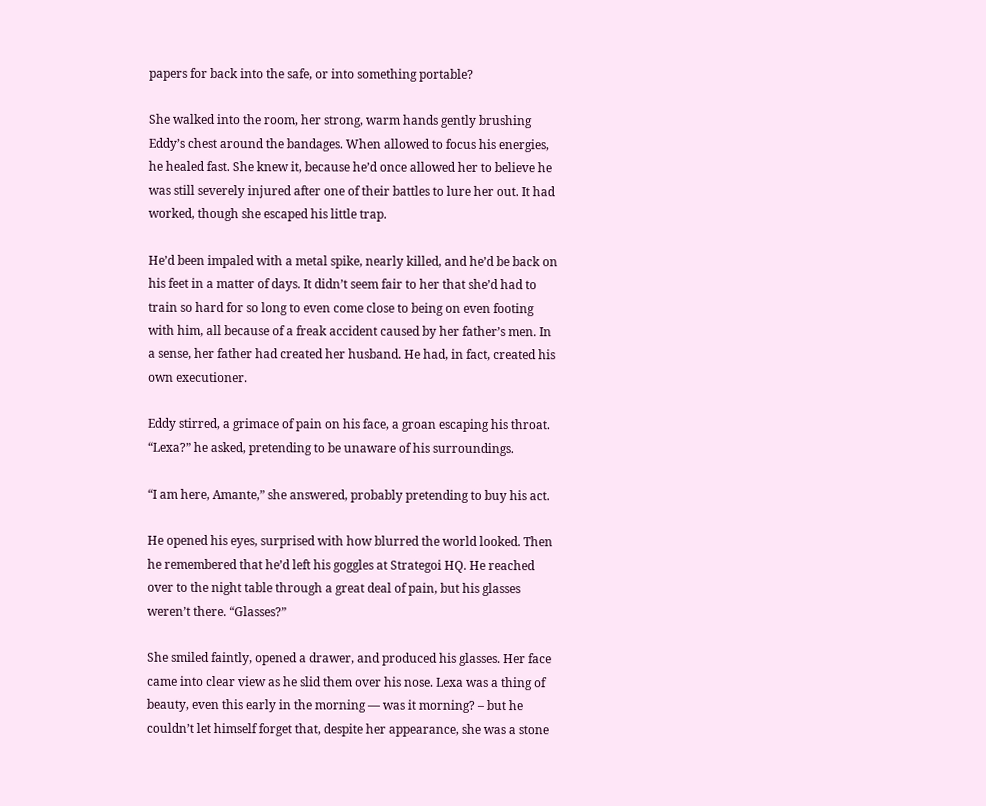papers for back into the safe, or into something portable?

She walked into the room, her strong, warm hands gently brushing Eddy’s chest around the bandages. When allowed to focus his energies, he healed fast. She knew it, because he’d once allowed her to believe he was still severely injured after one of their battles to lure her out. It had worked, though she escaped his little trap.

He’d been impaled with a metal spike, nearly killed, and he’d be back on his feet in a matter of days. It didn’t seem fair to her that she’d had to train so hard for so long to even come close to being on even footing with him, all because of a freak accident caused by her father’s men. In a sense, her father had created her husband. He had, in fact, created his own executioner.

Eddy stirred, a grimace of pain on his face, a groan escaping his throat. “Lexa?” he asked, pretending to be unaware of his surroundings.

“I am here, Amante,” she answered, probably pretending to buy his act.

He opened his eyes, surprised with how blurred the world looked. Then he remembered that he’d left his goggles at Strategoi HQ. He reached over to the night table through a great deal of pain, but his glasses weren’t there. “Glasses?”

She smiled faintly, opened a drawer, and produced his glasses. Her face came into clear view as he slid them over his nose. Lexa was a thing of beauty, even this early in the morning — was it morning? – but he couldn’t let himself forget that, despite her appearance, she was a stone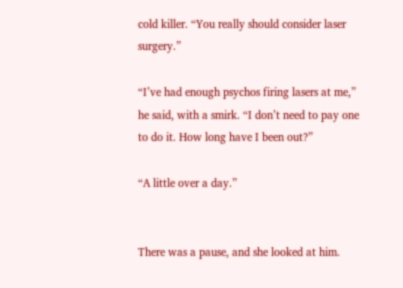cold killer. “You really should consider laser surgery.”

“I’ve had enough psychos firing lasers at me,” he said, with a smirk. “I don’t need to pay one to do it. How long have I been out?”

“A little over a day.”


There was a pause, and she looked at him.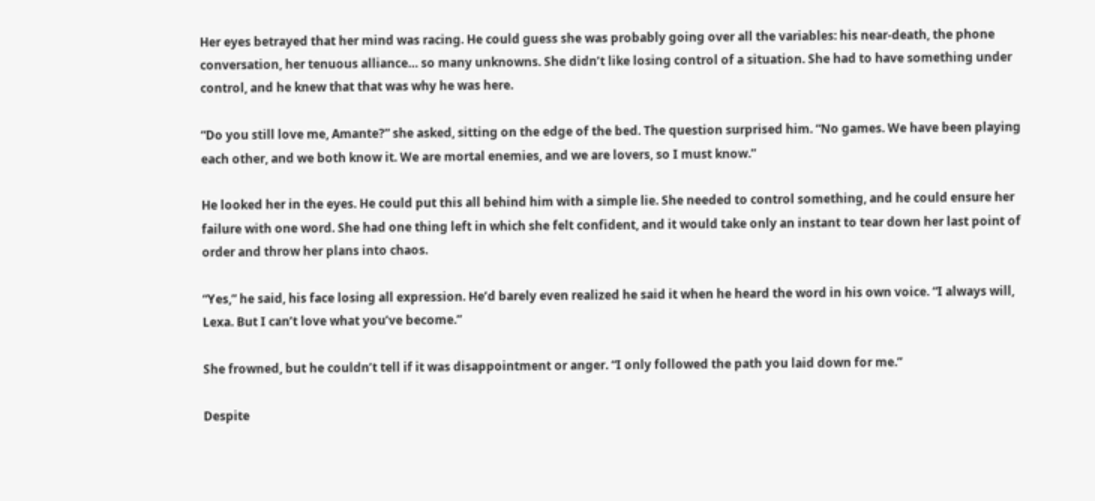Her eyes betrayed that her mind was racing. He could guess she was probably going over all the variables: his near-death, the phone conversation, her tenuous alliance… so many unknowns. She didn’t like losing control of a situation. She had to have something under control, and he knew that that was why he was here.

“Do you still love me, Amante?” she asked, sitting on the edge of the bed. The question surprised him. “No games. We have been playing each other, and we both know it. We are mortal enemies, and we are lovers, so I must know.”

He looked her in the eyes. He could put this all behind him with a simple lie. She needed to control something, and he could ensure her failure with one word. She had one thing left in which she felt confident, and it would take only an instant to tear down her last point of order and throw her plans into chaos.

“Yes,” he said, his face losing all expression. He’d barely even realized he said it when he heard the word in his own voice. “I always will, Lexa. But I can’t love what you’ve become.”

She frowned, but he couldn’t tell if it was disappointment or anger. “I only followed the path you laid down for me.”

Despite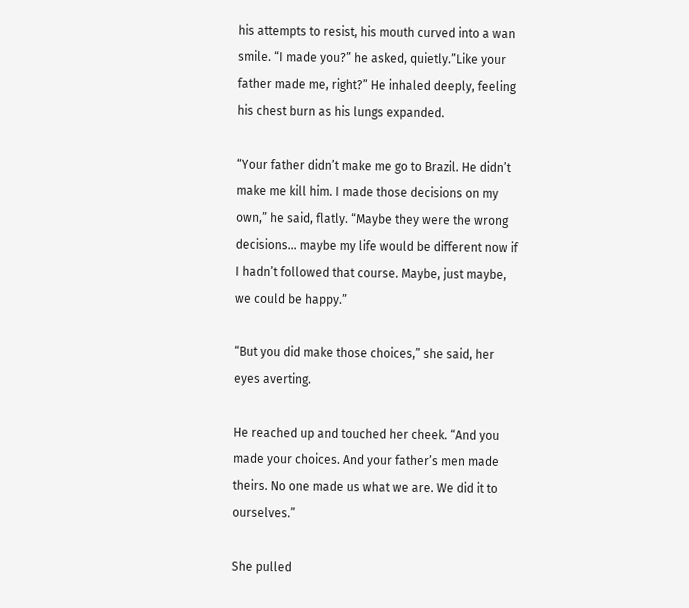his attempts to resist, his mouth curved into a wan smile. “I made you?” he asked, quietly.”Like your father made me, right?” He inhaled deeply, feeling his chest burn as his lungs expanded.

“Your father didn’t make me go to Brazil. He didn’t make me kill him. I made those decisions on my own,” he said, flatly. “Maybe they were the wrong decisions… maybe my life would be different now if I hadn’t followed that course. Maybe, just maybe, we could be happy.”

“But you did make those choices,” she said, her eyes averting.

He reached up and touched her cheek. “And you made your choices. And your father’s men made theirs. No one made us what we are. We did it to ourselves.”

She pulled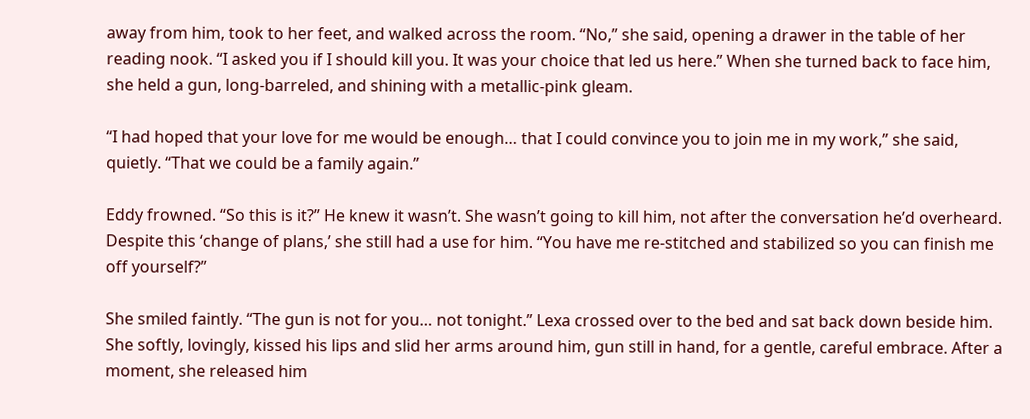away from him, took to her feet, and walked across the room. “No,” she said, opening a drawer in the table of her reading nook. “I asked you if I should kill you. It was your choice that led us here.” When she turned back to face him, she held a gun, long-barreled, and shining with a metallic-pink gleam.

“I had hoped that your love for me would be enough… that I could convince you to join me in my work,” she said, quietly. “That we could be a family again.”

Eddy frowned. “So this is it?” He knew it wasn’t. She wasn’t going to kill him, not after the conversation he’d overheard. Despite this ‘change of plans,’ she still had a use for him. “You have me re-stitched and stabilized so you can finish me off yourself?”

She smiled faintly. “The gun is not for you… not tonight.” Lexa crossed over to the bed and sat back down beside him. She softly, lovingly, kissed his lips and slid her arms around him, gun still in hand, for a gentle, careful embrace. After a moment, she released him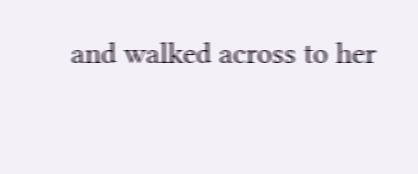and walked across to her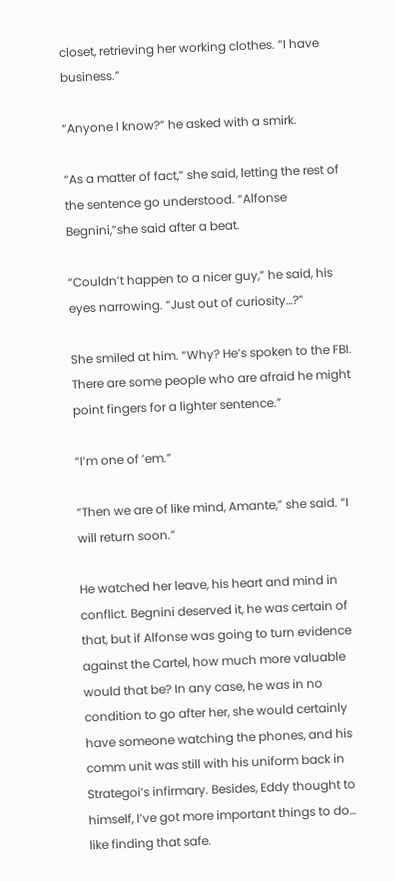closet, retrieving her working clothes. “I have business.”

“Anyone I know?” he asked with a smirk.

“As a matter of fact,” she said, letting the rest of the sentence go understood. “Alfonse Begnini,”she said after a beat.

“Couldn’t happen to a nicer guy,” he said, his eyes narrowing. “Just out of curiosity…?”

She smiled at him. “Why? He’s spoken to the FBI. There are some people who are afraid he might point fingers for a lighter sentence.”

“I’m one of ’em.”

“Then we are of like mind, Amante,” she said. “I will return soon.”

He watched her leave, his heart and mind in conflict. Begnini deserved it, he was certain of that, but if Alfonse was going to turn evidence against the Cartel, how much more valuable would that be? In any case, he was in no condition to go after her, she would certainly have someone watching the phones, and his comm unit was still with his uniform back in Strategoi’s infirmary. Besides, Eddy thought to himself, I’ve got more important things to do… like finding that safe.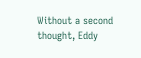Without a second thought, Eddy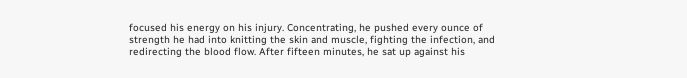focused his energy on his injury. Concentrating, he pushed every ounce of strength he had into knitting the skin and muscle, fighting the infection, and redirecting the blood flow. After fifteen minutes, he sat up against his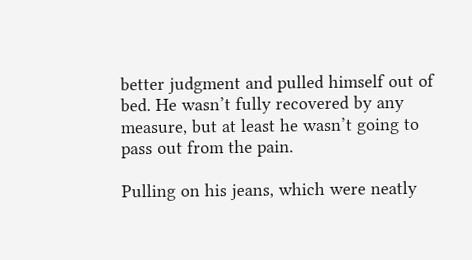better judgment and pulled himself out of bed. He wasn’t fully recovered by any measure, but at least he wasn’t going to pass out from the pain.

Pulling on his jeans, which were neatly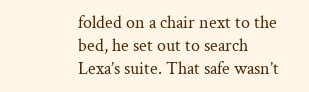folded on a chair next to the bed, he set out to search Lexa’s suite. That safe wasn’t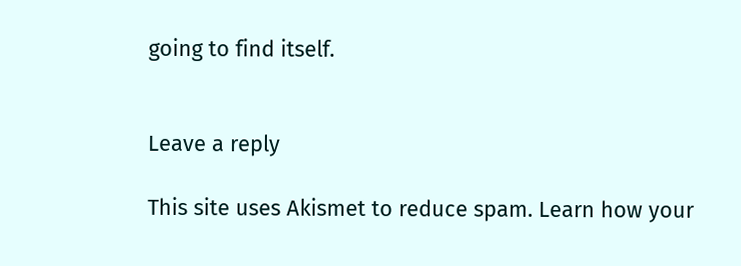going to find itself.


Leave a reply

This site uses Akismet to reduce spam. Learn how your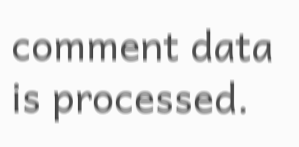comment data is processed.